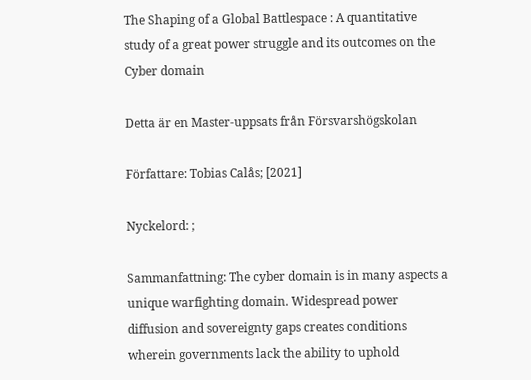The Shaping of a Global Battlespace : A quantitative study of a great power struggle and its outcomes on the Cyber domain

Detta är en Master-uppsats från Försvarshögskolan

Författare: Tobias Calås; [2021]

Nyckelord: ;

Sammanfattning: The cyber domain is in many aspects a unique warfighting domain. Widespread power diffusion and sovereignty gaps creates conditions wherein governments lack the ability to uphold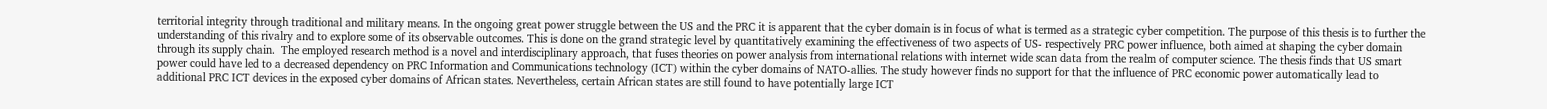territorial integrity through traditional and military means. In the ongoing great power struggle between the US and the PRC it is apparent that the cyber domain is in focus of what is termed as a strategic cyber competition. The purpose of this thesis is to further the understanding of this rivalry and to explore some of its observable outcomes. This is done on the grand strategic level by quantitatively examining the effectiveness of two aspects of US- respectively PRC power influence, both aimed at shaping the cyber domain through its supply chain.  The employed research method is a novel and interdisciplinary approach, that fuses theories on power analysis from international relations with internet wide scan data from the realm of computer science. The thesis finds that US smart power could have led to a decreased dependency on PRC Information and Communications technology (ICT) within the cyber domains of NATO-allies. The study however finds no support for that the influence of PRC economic power automatically lead to additional PRC ICT devices in the exposed cyber domains of African states. Nevertheless, certain African states are still found to have potentially large ICT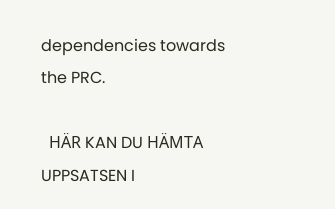dependencies towards the PRC.

  HÄR KAN DU HÄMTA UPPSATSEN I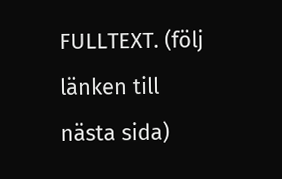FULLTEXT. (följ länken till nästa sida)